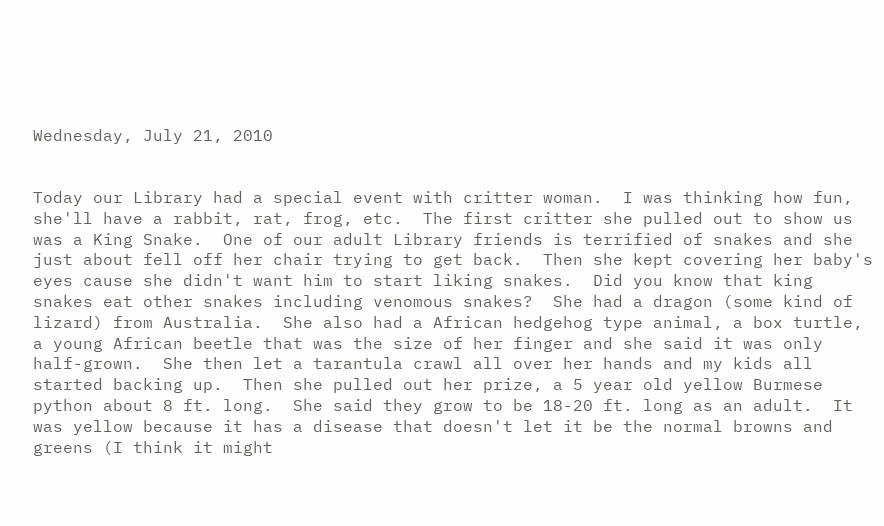Wednesday, July 21, 2010


Today our Library had a special event with critter woman.  I was thinking how fun, she'll have a rabbit, rat, frog, etc.  The first critter she pulled out to show us was a King Snake.  One of our adult Library friends is terrified of snakes and she just about fell off her chair trying to get back.  Then she kept covering her baby's eyes cause she didn't want him to start liking snakes.  Did you know that king snakes eat other snakes including venomous snakes?  She had a dragon (some kind of lizard) from Australia.  She also had a African hedgehog type animal, a box turtle, a young African beetle that was the size of her finger and she said it was only half-grown.  She then let a tarantula crawl all over her hands and my kids all started backing up.  Then she pulled out her prize, a 5 year old yellow Burmese python about 8 ft. long.  She said they grow to be 18-20 ft. long as an adult.  It was yellow because it has a disease that doesn't let it be the normal browns and greens (I think it might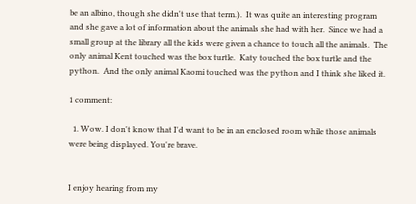be an albino, though she didn't use that term.).  It was quite an interesting program and she gave a lot of information about the animals she had with her.  Since we had a small group at the library all the kids were given a chance to touch all the animals.  The only animal Kent touched was the box turtle.  Katy touched the box turtle and the python.  And the only animal Kaomi touched was the python and I think she liked it.

1 comment:

  1. Wow. I don't know that I'd want to be in an enclosed room while those animals were being displayed. You're brave.


I enjoy hearing from my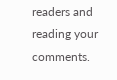readers and reading your comments.